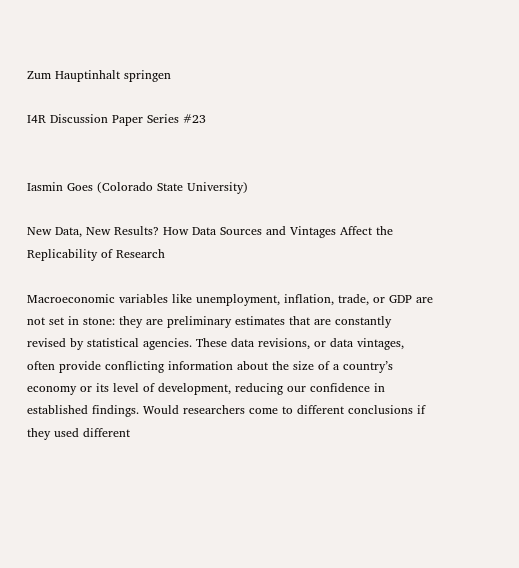Zum Hauptinhalt springen

I4R Discussion Paper Series #23


Iasmin Goes (Colorado State University)

New Data, New Results? How Data Sources and Vintages Affect the Replicability of Research

Macroeconomic variables like unemployment, inflation, trade, or GDP are not set in stone: they are preliminary estimates that are constantly revised by statistical agencies. These data revisions, or data vintages, often provide conflicting information about the size of a country’s economy or its level of development, reducing our confidence in established findings. Would researchers come to different conclusions if they used different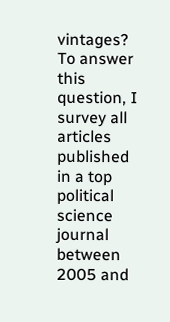vintages? To answer this question, I survey all articles published in a top political science journal between 2005 and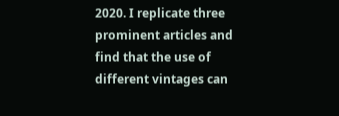2020. I replicate three prominent articles and find that the use of different vintages can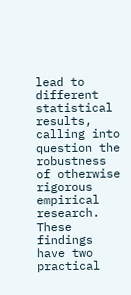lead to different statistical results, calling into question the robustness of otherwise rigorous empirical research. These findings have two practical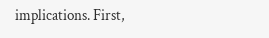implications. First,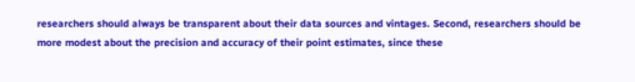researchers should always be transparent about their data sources and vintages. Second, researchers should be more modest about the precision and accuracy of their point estimates, since these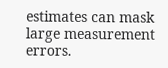estimates can mask large measurement errors.